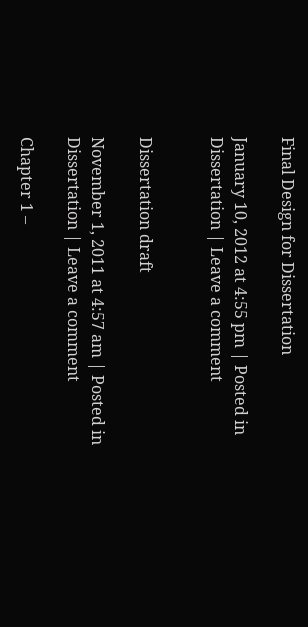Final Design for Dissertation

January 10, 2012 at 4:55 pm | Posted in Dissertation | Leave a comment


Dissertation draft

November 1, 2011 at 4:57 am | Posted in Dissertation | Leave a comment

Chapter 1 –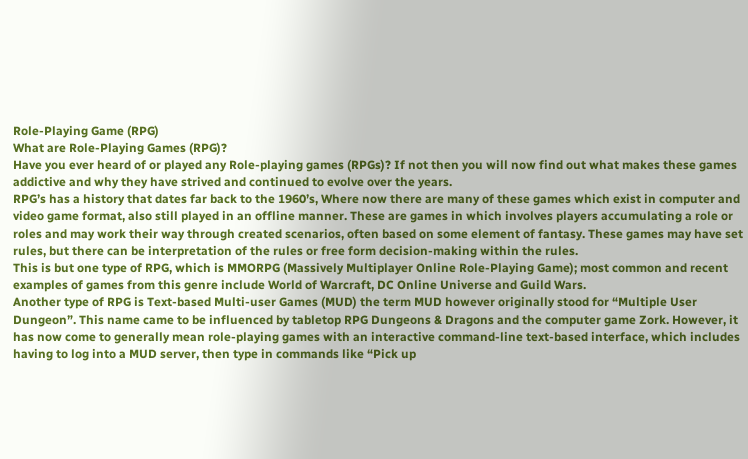Role-Playing Game (RPG)
What are Role-Playing Games (RPG)?
Have you ever heard of or played any Role-playing games (RPGs)? If not then you will now find out what makes these games addictive and why they have strived and continued to evolve over the years.
RPG’s has a history that dates far back to the 1960’s, Where now there are many of these games which exist in computer and video game format, also still played in an offline manner. These are games in which involves players accumulating a role or roles and may work their way through created scenarios, often based on some element of fantasy. These games may have set rules, but there can be interpretation of the rules or free form decision-making within the rules.
This is but one type of RPG, which is MMORPG (Massively Multiplayer Online Role-Playing Game); most common and recent examples of games from this genre include World of Warcraft, DC Online Universe and Guild Wars.
Another type of RPG is Text-based Multi-user Games (MUD) the term MUD however originally stood for “Multiple User Dungeon”. This name came to be influenced by tabletop RPG Dungeons & Dragons and the computer game Zork. However, it has now come to generally mean role-playing games with an interactive command-line text-based interface, which includes having to log into a MUD server, then type in commands like “Pick up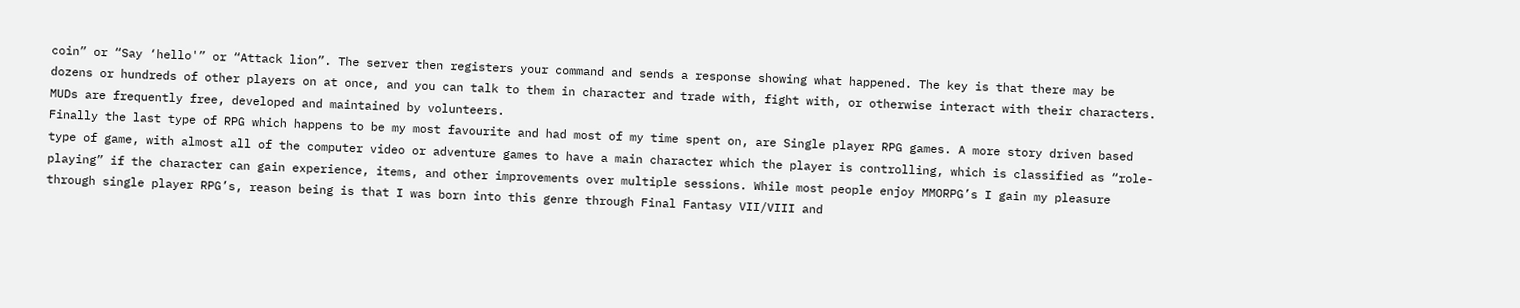coin” or “Say ‘hello'” or “Attack lion”. The server then registers your command and sends a response showing what happened. The key is that there may be dozens or hundreds of other players on at once, and you can talk to them in character and trade with, fight with, or otherwise interact with their characters. MUDs are frequently free, developed and maintained by volunteers.
Finally the last type of RPG which happens to be my most favourite and had most of my time spent on, are Single player RPG games. A more story driven based type of game, with almost all of the computer video or adventure games to have a main character which the player is controlling, which is classified as “role-playing” if the character can gain experience, items, and other improvements over multiple sessions. While most people enjoy MMORPG’s I gain my pleasure through single player RPG’s, reason being is that I was born into this genre through Final Fantasy VII/VIII and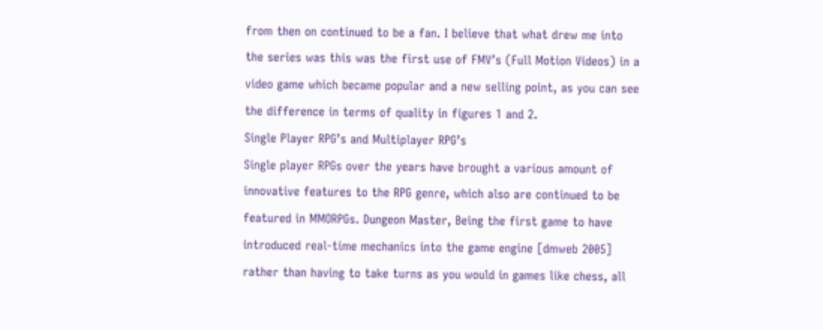from then on continued to be a fan. I believe that what drew me into the series was this was the first use of FMV’s (Full Motion Videos) in a video game which became popular and a new selling point, as you can see the difference in terms of quality in figures 1 and 2.
Single Player RPG’s and Multiplayer RPG’s
Single player RPGs over the years have brought a various amount of innovative features to the RPG genre, which also are continued to be featured in MMORPGs. Dungeon Master, Being the first game to have introduced real-time mechanics into the game engine [dmweb 2005] rather than having to take turns as you would in games like chess, all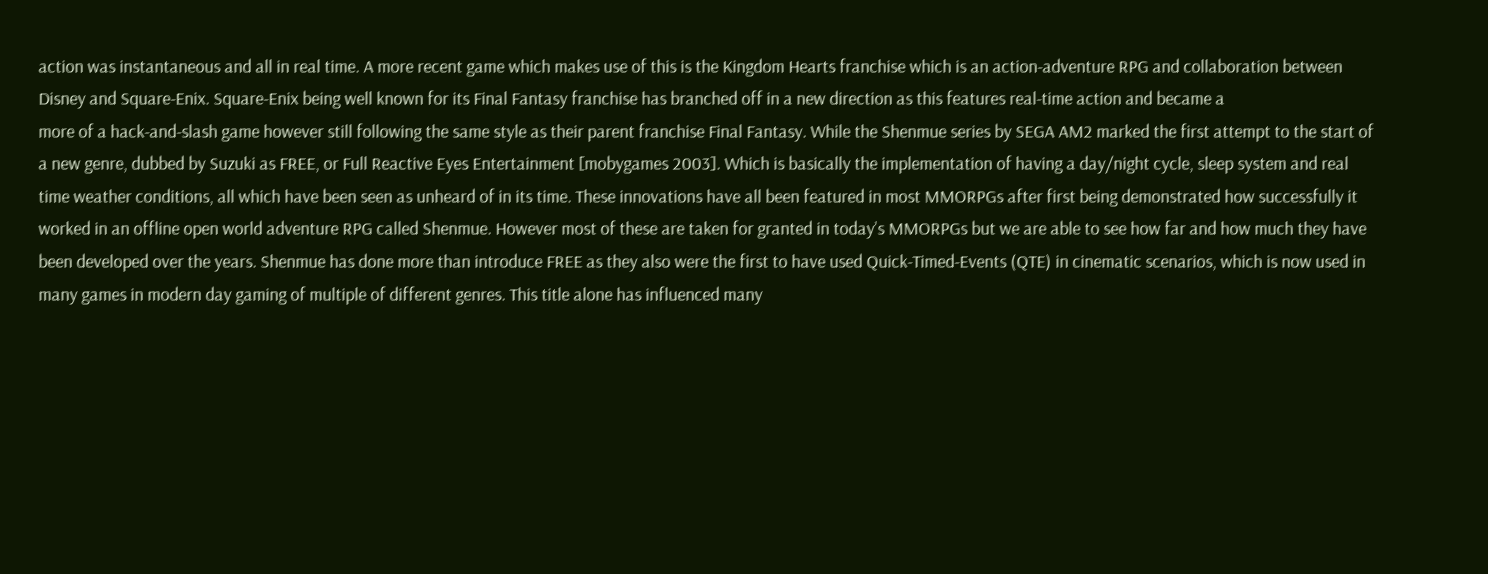action was instantaneous and all in real time. A more recent game which makes use of this is the Kingdom Hearts franchise which is an action-adventure RPG and collaboration between Disney and Square-Enix. Square-Enix being well known for its Final Fantasy franchise has branched off in a new direction as this features real-time action and became a
more of a hack-and-slash game however still following the same style as their parent franchise Final Fantasy. While the Shenmue series by SEGA AM2 marked the first attempt to the start of a new genre, dubbed by Suzuki as FREE, or Full Reactive Eyes Entertainment [mobygames 2003]. Which is basically the implementation of having a day/night cycle, sleep system and real time weather conditions, all which have been seen as unheard of in its time. These innovations have all been featured in most MMORPGs after first being demonstrated how successfully it worked in an offline open world adventure RPG called Shenmue. However most of these are taken for granted in today’s MMORPGs but we are able to see how far and how much they have been developed over the years. Shenmue has done more than introduce FREE as they also were the first to have used Quick-Timed-Events (QTE) in cinematic scenarios, which is now used in many games in modern day gaming of multiple of different genres. This title alone has influenced many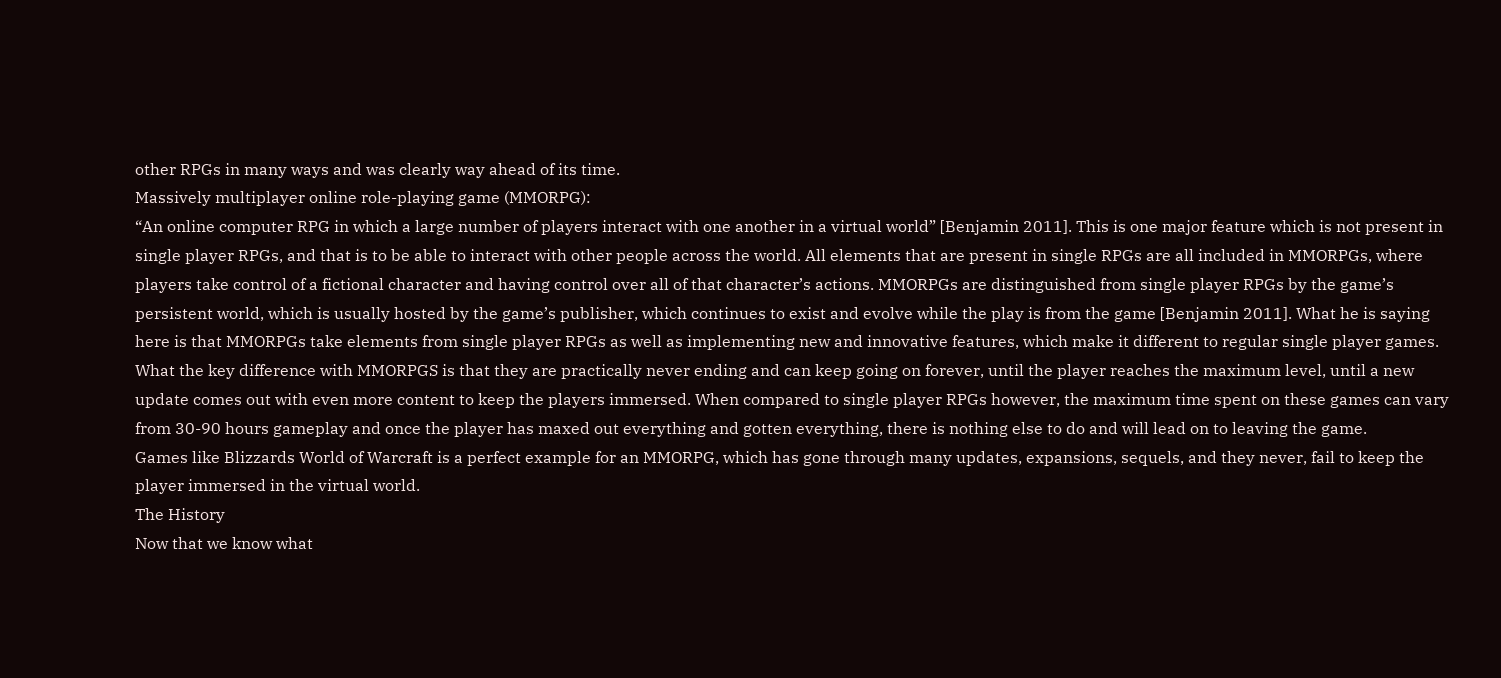other RPGs in many ways and was clearly way ahead of its time.
Massively multiplayer online role-playing game (MMORPG):
“An online computer RPG in which a large number of players interact with one another in a virtual world” [Benjamin 2011]. This is one major feature which is not present in single player RPGs, and that is to be able to interact with other people across the world. All elements that are present in single RPGs are all included in MMORPGs, where players take control of a fictional character and having control over all of that character’s actions. MMORPGs are distinguished from single player RPGs by the game’s persistent world, which is usually hosted by the game’s publisher, which continues to exist and evolve while the play is from the game [Benjamin 2011]. What he is saying here is that MMORPGs take elements from single player RPGs as well as implementing new and innovative features, which make it different to regular single player games. What the key difference with MMORPGS is that they are practically never ending and can keep going on forever, until the player reaches the maximum level, until a new update comes out with even more content to keep the players immersed. When compared to single player RPGs however, the maximum time spent on these games can vary from 30-90 hours gameplay and once the player has maxed out everything and gotten everything, there is nothing else to do and will lead on to leaving the game.
Games like Blizzards World of Warcraft is a perfect example for an MMORPG, which has gone through many updates, expansions, sequels, and they never, fail to keep the player immersed in the virtual world.
The History
Now that we know what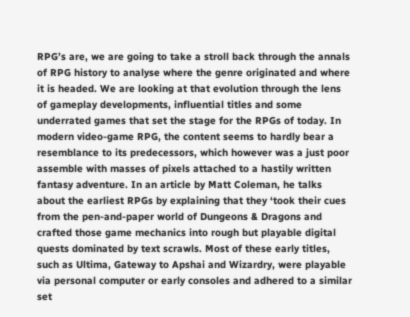RPG’s are, we are going to take a stroll back through the annals of RPG history to analyse where the genre originated and where it is headed. We are looking at that evolution through the lens of gameplay developments, influential titles and some underrated games that set the stage for the RPGs of today. In modern video-game RPG, the content seems to hardly bear a resemblance to its predecessors, which however was a just poor assemble with masses of pixels attached to a hastily written fantasy adventure. In an article by Matt Coleman, he talks about the earliest RPGs by explaining that they ‘took their cues from the pen-and-paper world of Dungeons & Dragons and crafted those game mechanics into rough but playable digital quests dominated by text scrawls. Most of these early titles, such as Ultima, Gateway to Apshai and Wizardry, were playable via personal computer or early consoles and adhered to a similar set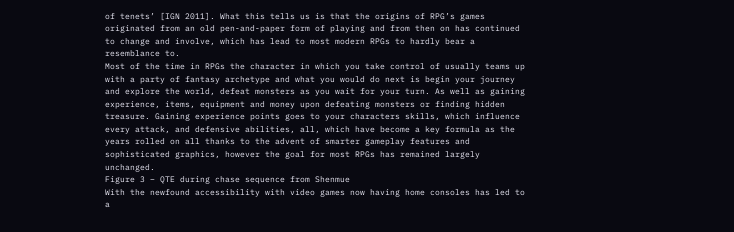of tenets’ [IGN 2011]. What this tells us is that the origins of RPG’s games originated from an old pen-and-paper form of playing and from then on has continued to change and involve, which has lead to most modern RPGs to hardly bear a resemblance to.
Most of the time in RPGs the character in which you take control of usually teams up with a party of fantasy archetype and what you would do next is begin your journey and explore the world, defeat monsters as you wait for your turn. As well as gaining experience, items, equipment and money upon defeating monsters or finding hidden treasure. Gaining experience points goes to your characters skills, which influence every attack, and defensive abilities, all, which have become a key formula as the years rolled on all thanks to the advent of smarter gameplay features and sophisticated graphics, however the goal for most RPGs has remained largely unchanged.
Figure 3 – QTE during chase sequence from Shenmue
With the newfound accessibility with video games now having home consoles has led to a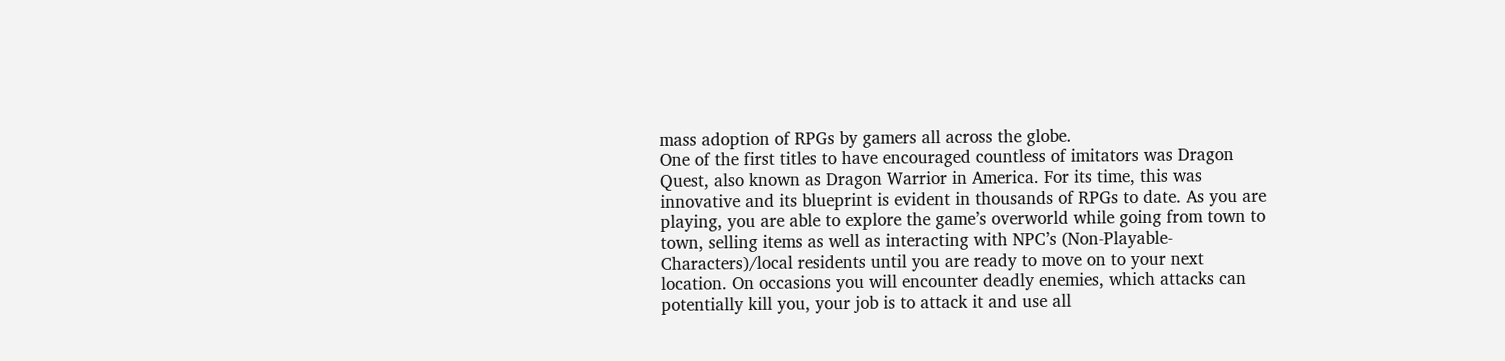mass adoption of RPGs by gamers all across the globe.
One of the first titles to have encouraged countless of imitators was Dragon Quest, also known as Dragon Warrior in America. For its time, this was innovative and its blueprint is evident in thousands of RPGs to date. As you are playing, you are able to explore the game’s overworld while going from town to town, selling items as well as interacting with NPC’s (Non-Playable-Characters)/local residents until you are ready to move on to your next location. On occasions you will encounter deadly enemies, which attacks can potentially kill you, your job is to attack it and use all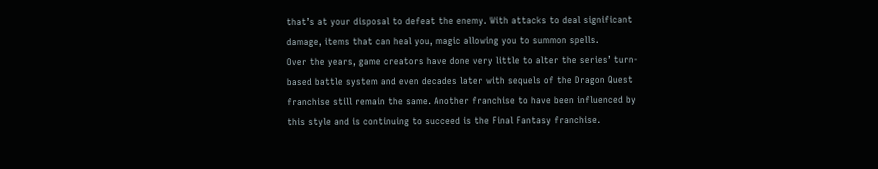that’s at your disposal to defeat the enemy. With attacks to deal significant damage, items that can heal you, magic allowing you to summon spells.
Over the years, game creators have done very little to alter the series’ turn-based battle system and even decades later with sequels of the Dragon Quest franchise still remain the same. Another franchise to have been influenced by this style and is continuing to succeed is the Final Fantasy franchise.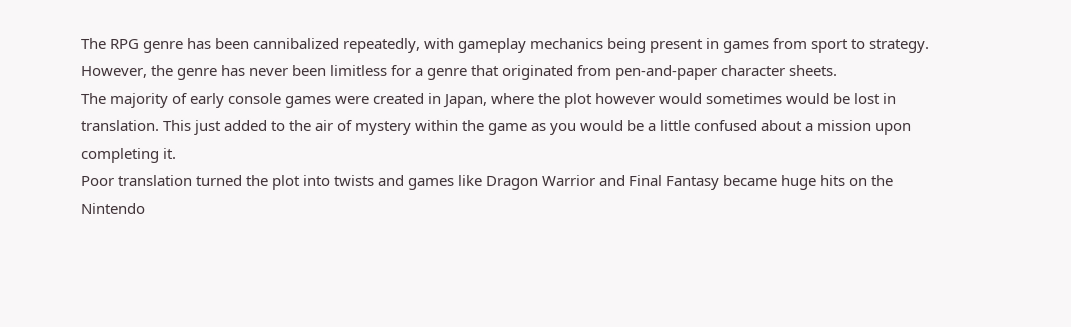The RPG genre has been cannibalized repeatedly, with gameplay mechanics being present in games from sport to strategy. However, the genre has never been limitless for a genre that originated from pen-and-paper character sheets.
The majority of early console games were created in Japan, where the plot however would sometimes would be lost in translation. This just added to the air of mystery within the game as you would be a little confused about a mission upon completing it.
Poor translation turned the plot into twists and games like Dragon Warrior and Final Fantasy became huge hits on the Nintendo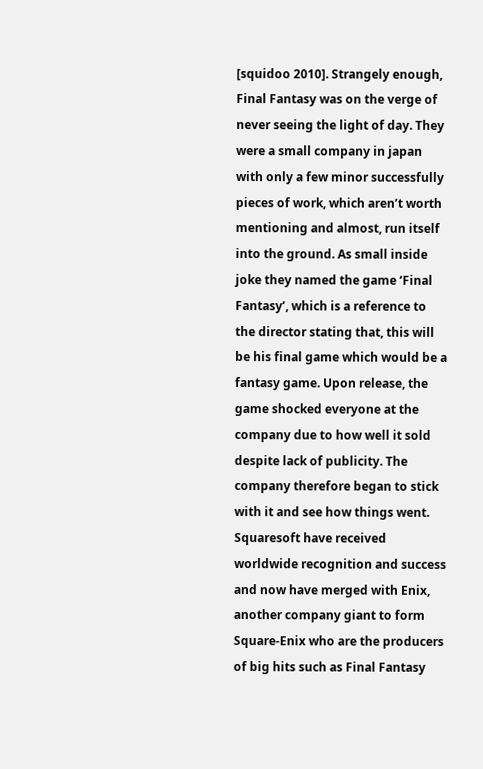[squidoo 2010]. Strangely enough, Final Fantasy was on the verge of never seeing the light of day. They were a small company in japan with only a few minor successfully pieces of work, which aren’t worth mentioning and almost, run itself into the ground. As small inside joke they named the game ‘Final Fantasy’, which is a reference to the director stating that, this will be his final game which would be a fantasy game. Upon release, the game shocked everyone at the company due to how well it sold despite lack of publicity. The company therefore began to stick with it and see how things went. Squaresoft have received worldwide recognition and success and now have merged with Enix, another company giant to form Square-Enix who are the producers of big hits such as Final Fantasy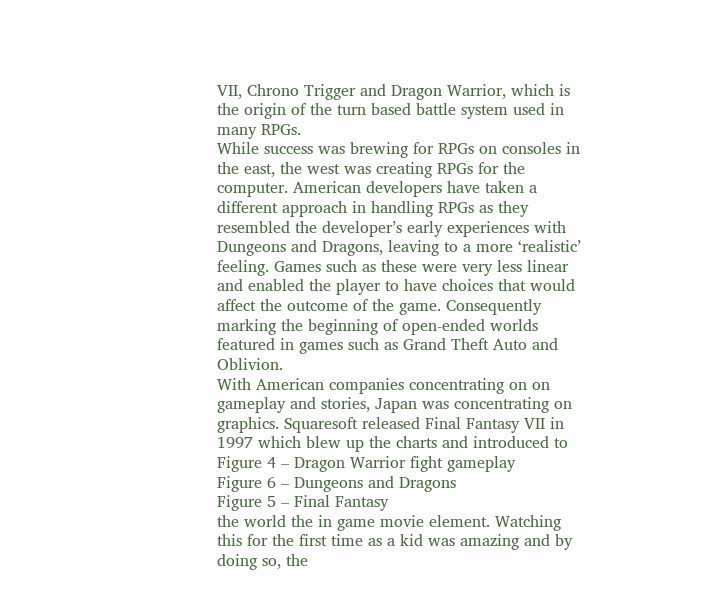VII, Chrono Trigger and Dragon Warrior, which is the origin of the turn based battle system used in many RPGs.
While success was brewing for RPGs on consoles in the east, the west was creating RPGs for the computer. American developers have taken a different approach in handling RPGs as they resembled the developer’s early experiences with Dungeons and Dragons, leaving to a more ‘realistic’ feeling. Games such as these were very less linear and enabled the player to have choices that would affect the outcome of the game. Consequently marking the beginning of open-ended worlds featured in games such as Grand Theft Auto and Oblivion.
With American companies concentrating on on gameplay and stories, Japan was concentrating on graphics. Squaresoft released Final Fantasy VII in 1997 which blew up the charts and introduced to
Figure 4 – Dragon Warrior fight gameplay
Figure 6 – Dungeons and Dragons
Figure 5 – Final Fantasy
the world the in game movie element. Watching this for the first time as a kid was amazing and by doing so, the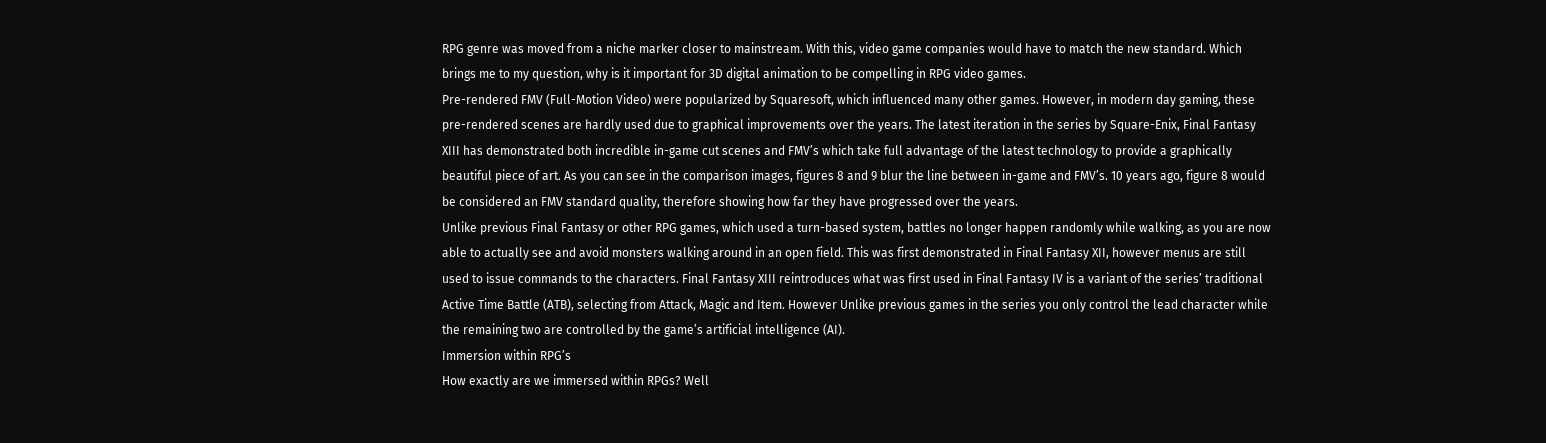RPG genre was moved from a niche marker closer to mainstream. With this, video game companies would have to match the new standard. Which brings me to my question, why is it important for 3D digital animation to be compelling in RPG video games.
Pre-rendered FMV (Full-Motion Video) were popularized by Squaresoft, which influenced many other games. However, in modern day gaming, these pre-rendered scenes are hardly used due to graphical improvements over the years. The latest iteration in the series by Square-Enix, Final Fantasy XIII has demonstrated both incredible in-game cut scenes and FMV’s which take full advantage of the latest technology to provide a graphically beautiful piece of art. As you can see in the comparison images, figures 8 and 9 blur the line between in-game and FMV’s. 10 years ago, figure 8 would be considered an FMV standard quality, therefore showing how far they have progressed over the years.
Unlike previous Final Fantasy or other RPG games, which used a turn-based system, battles no longer happen randomly while walking, as you are now able to actually see and avoid monsters walking around in an open field. This was first demonstrated in Final Fantasy XII, however menus are still used to issue commands to the characters. Final Fantasy XIII reintroduces what was first used in Final Fantasy IV is a variant of the series’ traditional Active Time Battle (ATB), selecting from Attack, Magic and Item. However Unlike previous games in the series you only control the lead character while the remaining two are controlled by the game’s artificial intelligence (AI).
Immersion within RPG’s
How exactly are we immersed within RPGs? Well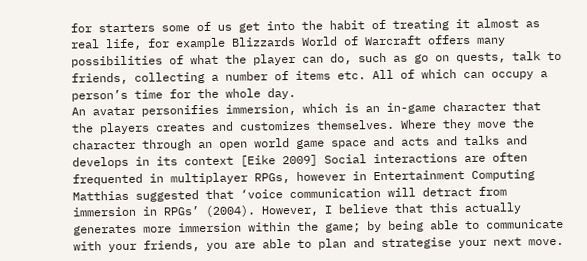for starters some of us get into the habit of treating it almost as real life, for example Blizzards World of Warcraft offers many possibilities of what the player can do, such as go on quests, talk to friends, collecting a number of items etc. All of which can occupy a person’s time for the whole day.
An avatar personifies immersion, which is an in-game character that the players creates and customizes themselves. Where they move the character through an open world game space and acts and talks and develops in its context [Eike 2009] Social interactions are often frequented in multiplayer RPGs, however in Entertainment Computing Matthias suggested that ‘voice communication will detract from immersion in RPGs’ (2004). However, I believe that this actually generates more immersion within the game; by being able to communicate with your friends, you are able to plan and strategise your next move.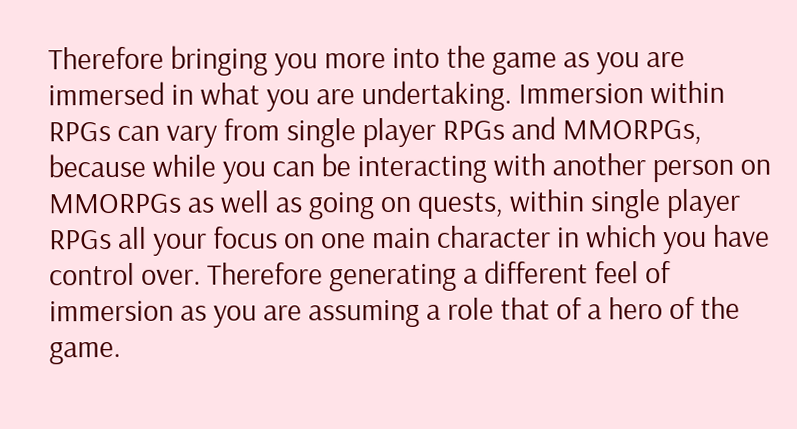Therefore bringing you more into the game as you are immersed in what you are undertaking. Immersion within RPGs can vary from single player RPGs and MMORPGs, because while you can be interacting with another person on MMORPGs as well as going on quests, within single player RPGs all your focus on one main character in which you have control over. Therefore generating a different feel of immersion as you are assuming a role that of a hero of the game.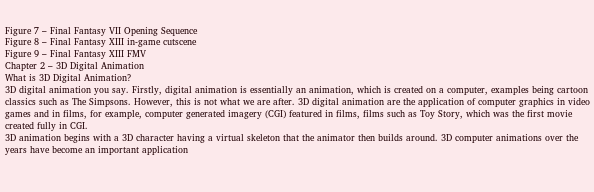Figure 7 – Final Fantasy VII Opening Sequence
Figure 8 – Final Fantasy XIII in-game cutscene
Figure 9 – Final Fantasy XIII FMV
Chapter 2 – 3D Digital Animation
What is 3D Digital Animation?
3D digital animation you say. Firstly, digital animation is essentially an animation, which is created on a computer, examples being cartoon classics such as The Simpsons. However, this is not what we are after. 3D digital animation are the application of computer graphics in video games and in films, for example, computer generated imagery (CGI) featured in films, films such as Toy Story, which was the first movie created fully in CGI.
3D animation begins with a 3D character having a virtual skeleton that the animator then builds around. 3D computer animations over the years have become an important application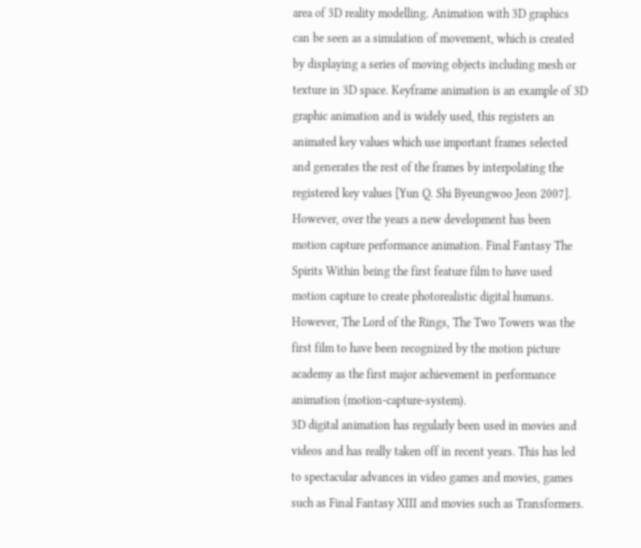area of 3D reality modelling. Animation with 3D graphics can be seen as a simulation of movement, which is created by displaying a series of moving objects including mesh or texture in 3D space. Keyframe animation is an example of 3D graphic animation and is widely used, this registers an animated key values which use important frames selected and generates the rest of the frames by interpolating the registered key values [Yun Q. Shi Byeungwoo Jeon 2007].
However, over the years a new development has been motion capture performance animation. Final Fantasy The Spirits Within being the first feature film to have used motion capture to create photorealistic digital humans. However, The Lord of the Rings, The Two Towers was the first film to have been recognized by the motion picture academy as the first major achievement in performance animation (motion-capture-system).
3D digital animation has regularly been used in movies and videos and has really taken off in recent years. This has led to spectacular advances in video games and movies, games such as Final Fantasy XIII and movies such as Transformers.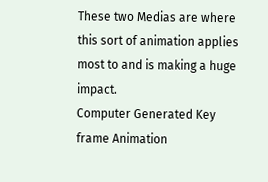These two Medias are where this sort of animation applies most to and is making a huge impact.
Computer Generated Key frame Animation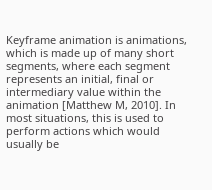Keyframe animation is animations, which is made up of many short segments, where each segment represents an initial, final or intermediary value within the animation [Matthew M, 2010]. In most situations, this is used to perform actions which would usually be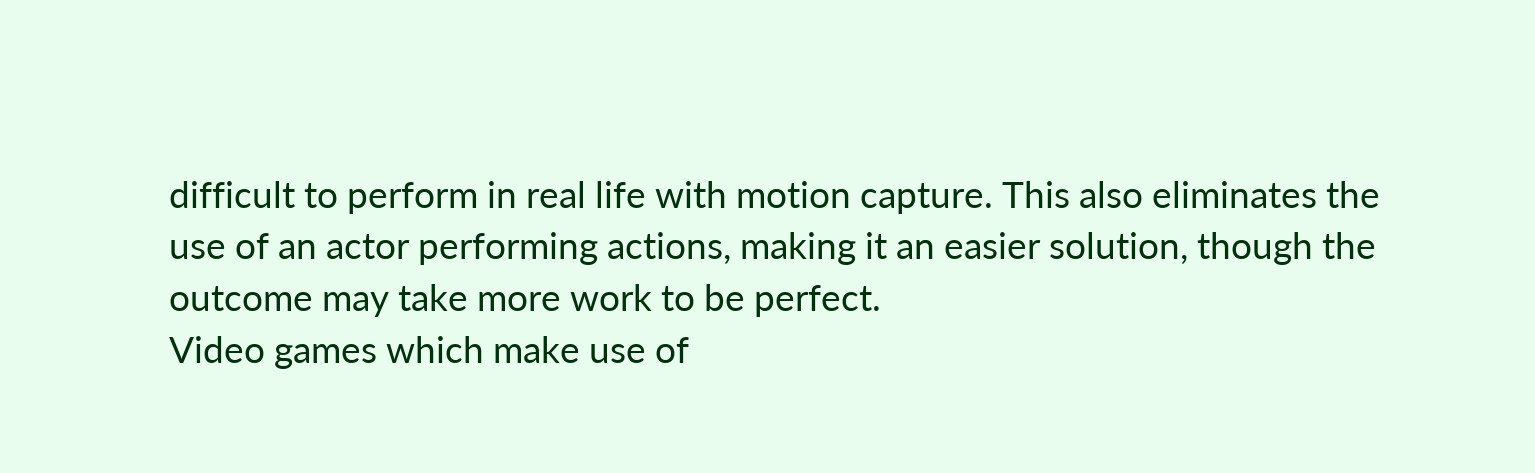difficult to perform in real life with motion capture. This also eliminates the use of an actor performing actions, making it an easier solution, though the outcome may take more work to be perfect.
Video games which make use of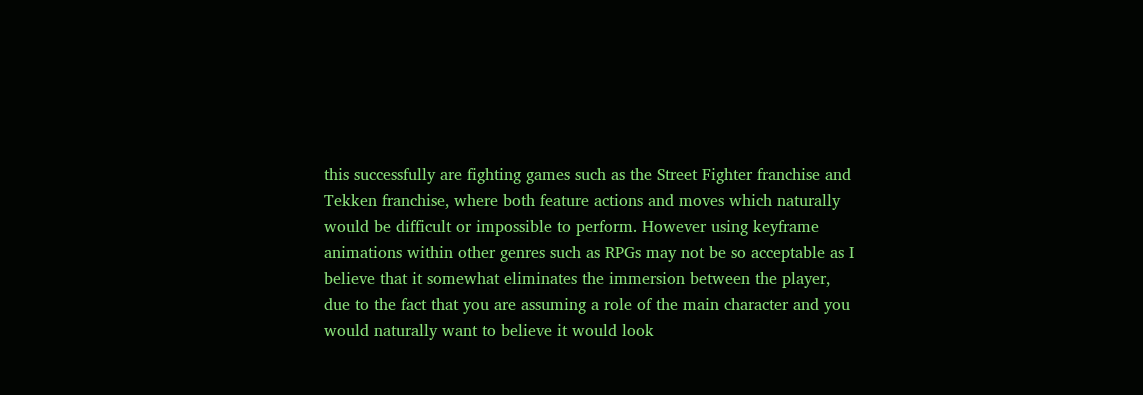this successfully are fighting games such as the Street Fighter franchise and Tekken franchise, where both feature actions and moves which naturally would be difficult or impossible to perform. However using keyframe animations within other genres such as RPGs may not be so acceptable as I believe that it somewhat eliminates the immersion between the player, due to the fact that you are assuming a role of the main character and you would naturally want to believe it would look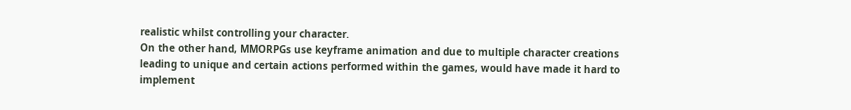realistic whilst controlling your character.
On the other hand, MMORPGs use keyframe animation and due to multiple character creations leading to unique and certain actions performed within the games, would have made it hard to implement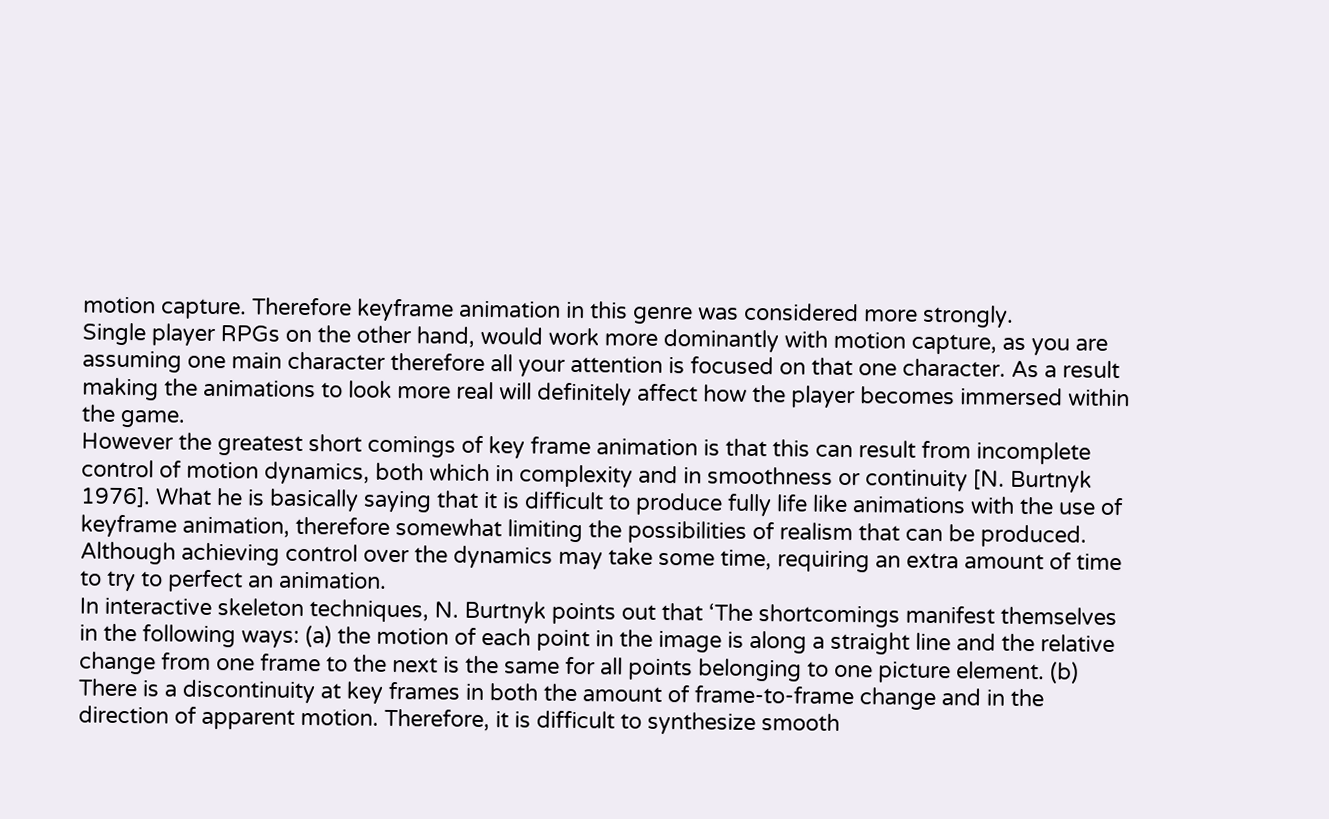motion capture. Therefore keyframe animation in this genre was considered more strongly.
Single player RPGs on the other hand, would work more dominantly with motion capture, as you are assuming one main character therefore all your attention is focused on that one character. As a result making the animations to look more real will definitely affect how the player becomes immersed within the game.
However the greatest short comings of key frame animation is that this can result from incomplete control of motion dynamics, both which in complexity and in smoothness or continuity [N. Burtnyk 1976]. What he is basically saying that it is difficult to produce fully life like animations with the use of keyframe animation, therefore somewhat limiting the possibilities of realism that can be produced. Although achieving control over the dynamics may take some time, requiring an extra amount of time to try to perfect an animation.
In interactive skeleton techniques, N. Burtnyk points out that ‘The shortcomings manifest themselves in the following ways: (a) the motion of each point in the image is along a straight line and the relative change from one frame to the next is the same for all points belonging to one picture element. (b)
There is a discontinuity at key frames in both the amount of frame-to-frame change and in the direction of apparent motion. Therefore, it is difficult to synthesize smooth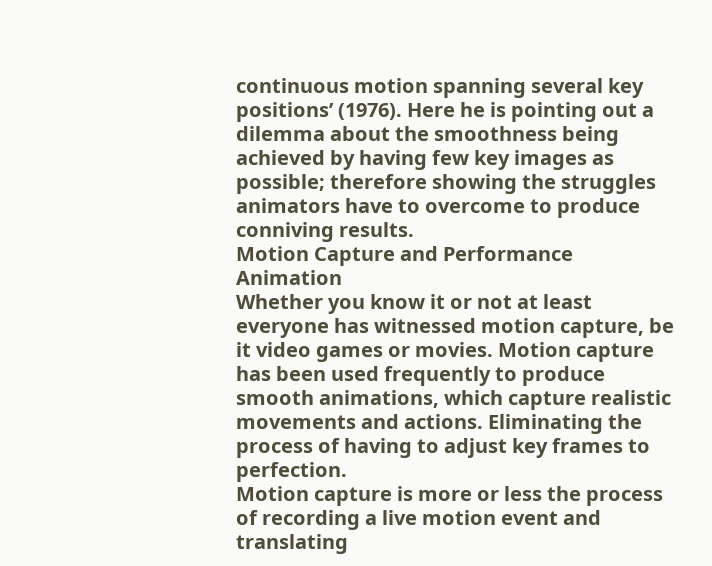continuous motion spanning several key positions’ (1976). Here he is pointing out a dilemma about the smoothness being achieved by having few key images as possible; therefore showing the struggles animators have to overcome to produce conniving results.
Motion Capture and Performance Animation
Whether you know it or not at least everyone has witnessed motion capture, be it video games or movies. Motion capture has been used frequently to produce smooth animations, which capture realistic movements and actions. Eliminating the process of having to adjust key frames to perfection.
Motion capture is more or less the process of recording a live motion event and translating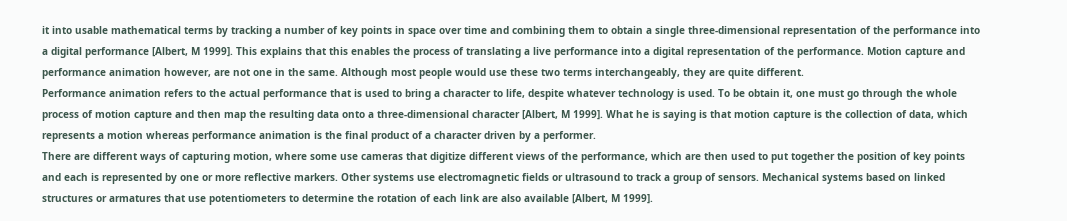it into usable mathematical terms by tracking a number of key points in space over time and combining them to obtain a single three-dimensional representation of the performance into a digital performance [Albert, M 1999]. This explains that this enables the process of translating a live performance into a digital representation of the performance. Motion capture and performance animation however, are not one in the same. Although most people would use these two terms interchangeably, they are quite different.
Performance animation refers to the actual performance that is used to bring a character to life, despite whatever technology is used. To be obtain it, one must go through the whole process of motion capture and then map the resulting data onto a three-dimensional character [Albert, M 1999]. What he is saying is that motion capture is the collection of data, which represents a motion whereas performance animation is the final product of a character driven by a performer.
There are different ways of capturing motion, where some use cameras that digitize different views of the performance, which are then used to put together the position of key points and each is represented by one or more reflective markers. Other systems use electromagnetic fields or ultrasound to track a group of sensors. Mechanical systems based on linked structures or armatures that use potentiometers to determine the rotation of each link are also available [Albert, M 1999].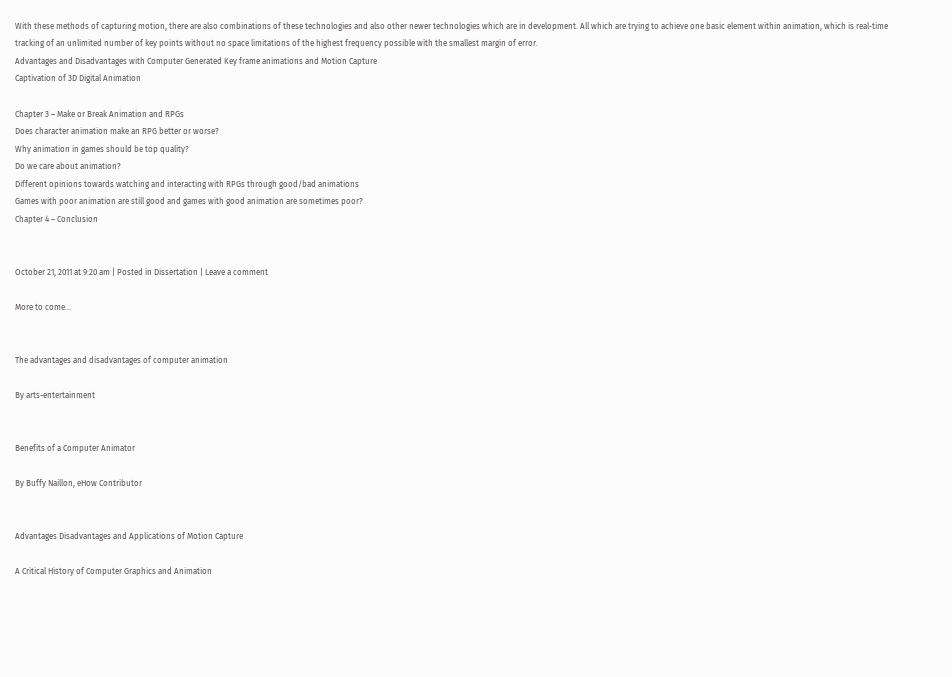With these methods of capturing motion, there are also combinations of these technologies and also other newer technologies which are in development. All which are trying to achieve one basic element within animation, which is real-time tracking of an unlimited number of key points without no space limitations of the highest frequency possible with the smallest margin of error.
Advantages and Disadvantages with Computer Generated Key frame animations and Motion Capture
Captivation of 3D Digital Animation

Chapter 3 – Make or Break Animation and RPGs
Does character animation make an RPG better or worse?
Why animation in games should be top quality?
Do we care about animation?
Different opinions towards watching and interacting with RPGs through good/bad animations
Games with poor animation are still good and games with good animation are sometimes poor?
Chapter 4 – Conclusion


October 21, 2011 at 9:20 am | Posted in Dissertation | Leave a comment

More to come…


The advantages and disadvantages of computer animation

By arts-entertainment


Benefits of a Computer Animator

By Buffy Naillon, eHow Contributor


Advantages Disadvantages and Applications of Motion Capture

A Critical History of Computer Graphics and Animation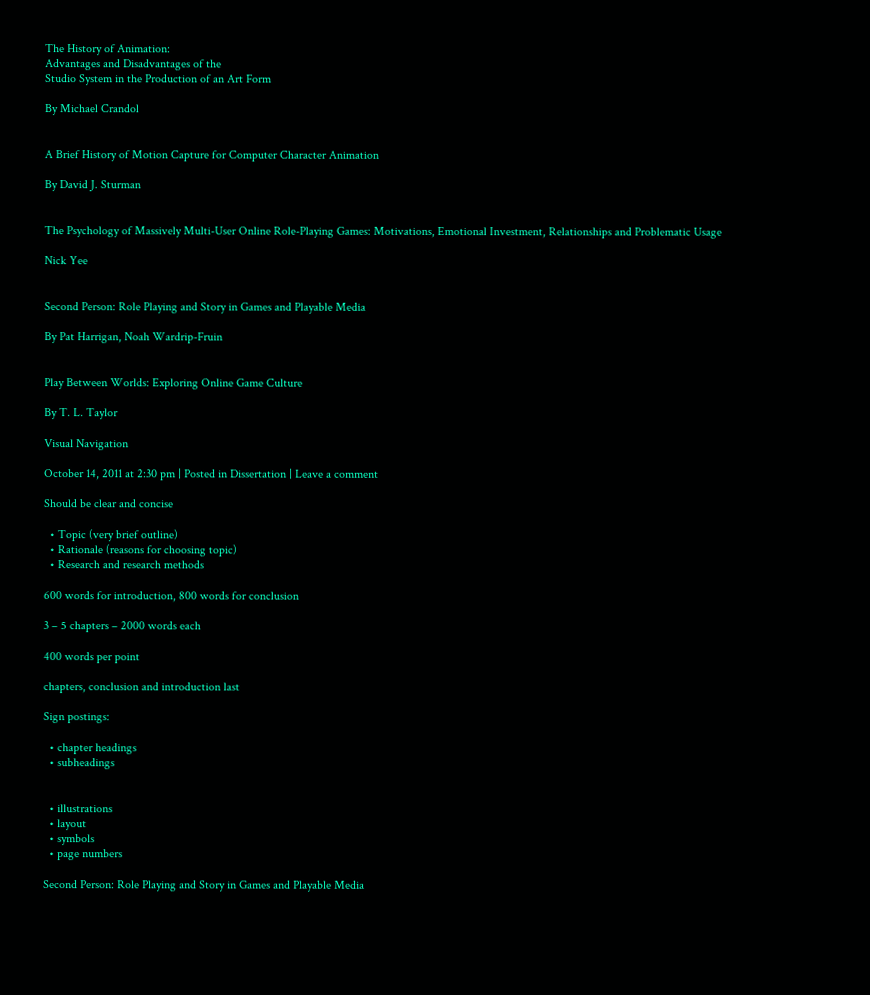The History of Animation:
Advantages and Disadvantages of the
Studio System in the Production of an Art Form

By Michael Crandol


A Brief History of Motion Capture for Computer Character Animation

By David J. Sturman


The Psychology of Massively Multi-User Online Role-Playing Games: Motivations, Emotional Investment, Relationships and Problematic Usage

Nick Yee


Second Person: Role Playing and Story in Games and Playable Media

By Pat Harrigan, Noah Wardrip-Fruin


Play Between Worlds: Exploring Online Game Culture

By T. L. Taylor

Visual Navigation

October 14, 2011 at 2:30 pm | Posted in Dissertation | Leave a comment

Should be clear and concise

  • Topic (very brief outline)
  • Rationale (reasons for choosing topic)
  • Research and research methods

600 words for introduction, 800 words for conclusion

3 – 5 chapters – 2000 words each

400 words per point

chapters, conclusion and introduction last

Sign postings:

  • chapter headings
  • subheadings


  • illustrations
  • layout
  • symbols
  • page numbers

Second Person: Role Playing and Story in Games and Playable Media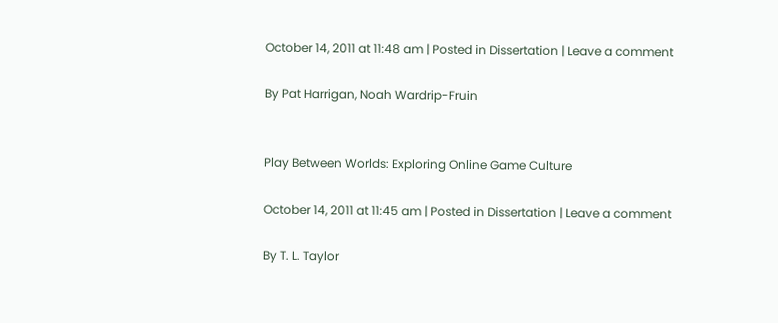October 14, 2011 at 11:48 am | Posted in Dissertation | Leave a comment

By Pat Harrigan, Noah Wardrip-Fruin


Play Between Worlds: Exploring Online Game Culture

October 14, 2011 at 11:45 am | Posted in Dissertation | Leave a comment

By T. L. Taylor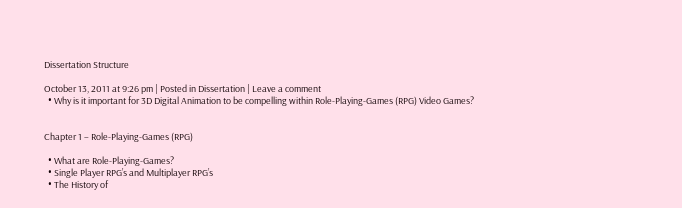Dissertation Structure

October 13, 2011 at 9:26 pm | Posted in Dissertation | Leave a comment
  • Why is it important for 3D Digital Animation to be compelling within Role-Playing-Games (RPG) Video Games?


Chapter 1 – Role-Playing-Games (RPG)

  • What are Role-Playing-Games?
  • Single Player RPG’s and Multiplayer RPG’s
  • The History of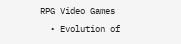RPG Video Games
  • Evolution of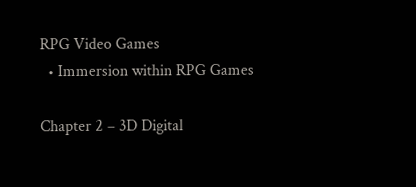RPG Video Games
  • Immersion within RPG Games

Chapter 2 – 3D Digital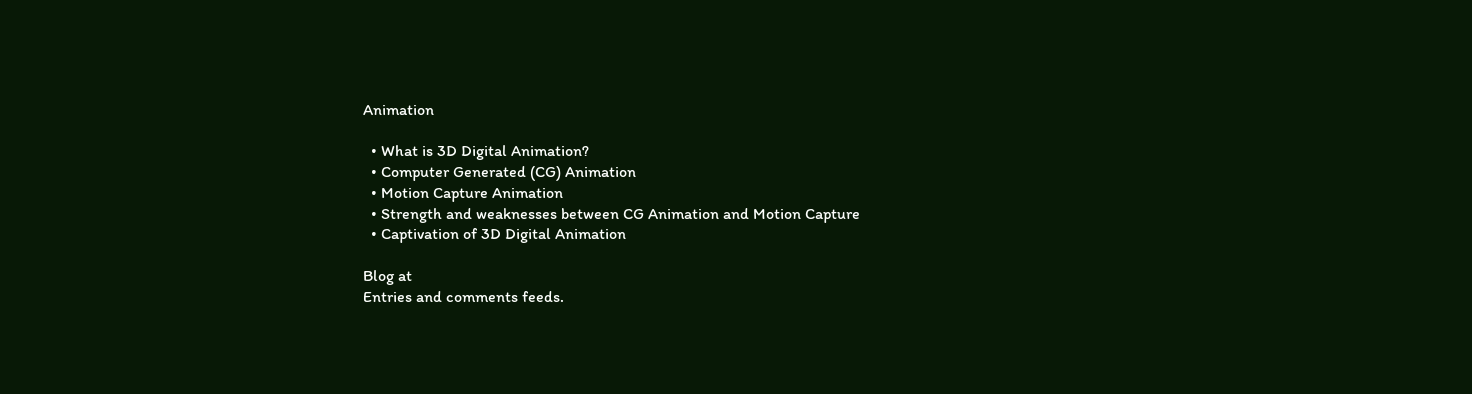Animation

  • What is 3D Digital Animation?
  • Computer Generated (CG) Animation
  • Motion Capture Animation
  • Strength and weaknesses between CG Animation and Motion Capture
  • Captivation of 3D Digital Animation

Blog at
Entries and comments feeds.